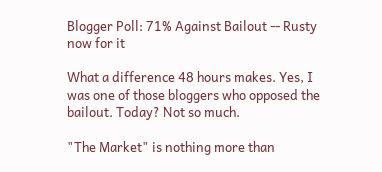Blogger Poll: 71% Against Bailout -- Rusty now for it

What a difference 48 hours makes. Yes, I was one of those bloggers who opposed the bailout. Today? Not so much.

"The Market" is nothing more than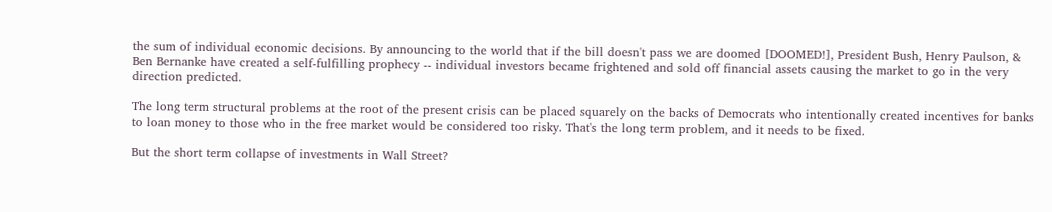the sum of individual economic decisions. By announcing to the world that if the bill doesn't pass we are doomed [DOOMED!], President Bush, Henry Paulson, & Ben Bernanke have created a self-fulfilling prophecy -- individual investors became frightened and sold off financial assets causing the market to go in the very direction predicted.

The long term structural problems at the root of the present crisis can be placed squarely on the backs of Democrats who intentionally created incentives for banks to loan money to those who in the free market would be considered too risky. That's the long term problem, and it needs to be fixed.

But the short term collapse of investments in Wall Street?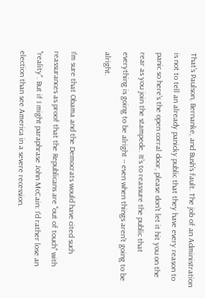That's Paulson, Bernanke, and Bush's fault. The job of an Administration is not to tell an already panicky public that they have every reason to panic so here's the open corral door, please don't let it hit you on the rear as you join the stampede. It's to reassure the public that everything is going to be alright -- even when things aren't going to be alright.

I'm sure that Obama and the Democrats would have cited such reassurances as proof that the Republicans are "out of touch" with "reality". But if I might paraphrase John McCain: I'd rather lose an election than see America in a severe recession.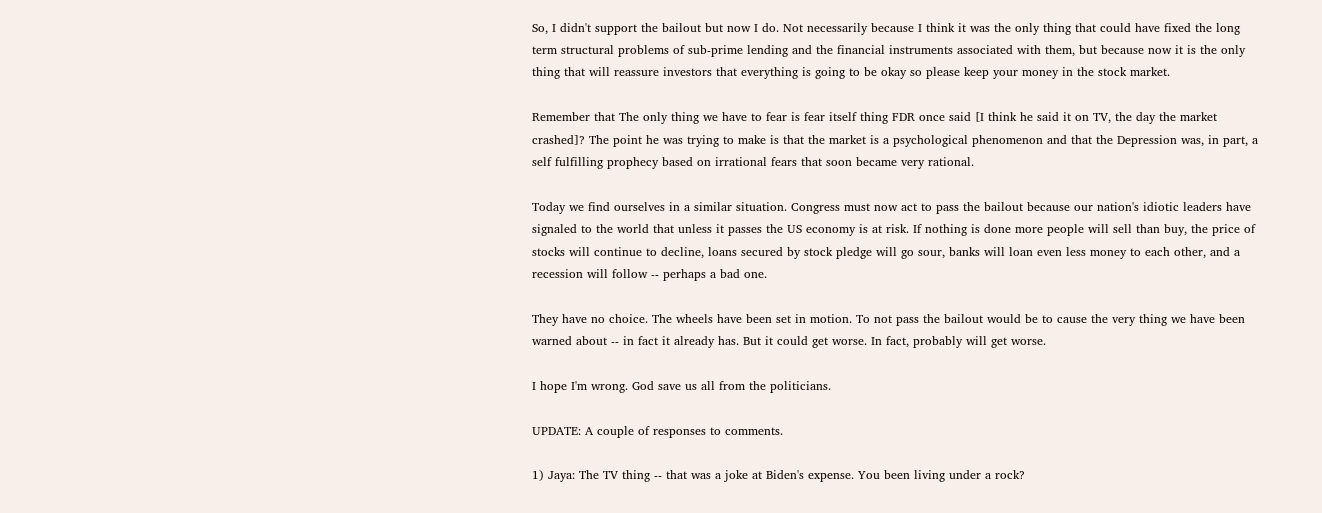So, I didn't support the bailout but now I do. Not necessarily because I think it was the only thing that could have fixed the long term structural problems of sub-prime lending and the financial instruments associated with them, but because now it is the only thing that will reassure investors that everything is going to be okay so please keep your money in the stock market.

Remember that The only thing we have to fear is fear itself thing FDR once said [I think he said it on TV, the day the market crashed]? The point he was trying to make is that the market is a psychological phenomenon and that the Depression was, in part, a self fulfilling prophecy based on irrational fears that soon became very rational.

Today we find ourselves in a similar situation. Congress must now act to pass the bailout because our nation's idiotic leaders have signaled to the world that unless it passes the US economy is at risk. If nothing is done more people will sell than buy, the price of stocks will continue to decline, loans secured by stock pledge will go sour, banks will loan even less money to each other, and a recession will follow -- perhaps a bad one.

They have no choice. The wheels have been set in motion. To not pass the bailout would be to cause the very thing we have been warned about -- in fact it already has. But it could get worse. In fact, probably will get worse.

I hope I'm wrong. God save us all from the politicians.

UPDATE: A couple of responses to comments.

1) Jaya: The TV thing -- that was a joke at Biden's expense. You been living under a rock?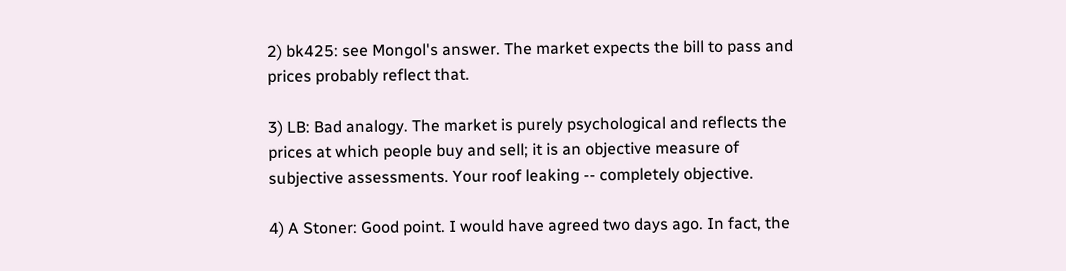2) bk425: see Mongol's answer. The market expects the bill to pass and prices probably reflect that.

3) LB: Bad analogy. The market is purely psychological and reflects the prices at which people buy and sell; it is an objective measure of subjective assessments. Your roof leaking -- completely objective.

4) A Stoner: Good point. I would have agreed two days ago. In fact, the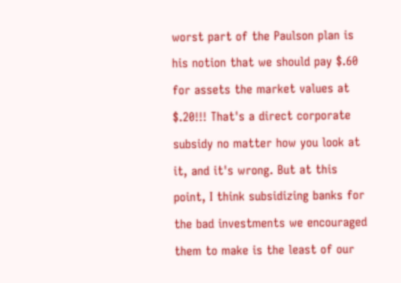worst part of the Paulson plan is his notion that we should pay $.60 for assets the market values at $.20!!! That's a direct corporate subsidy no matter how you look at it, and it's wrong. But at this point, I think subsidizing banks for the bad investments we encouraged them to make is the least of our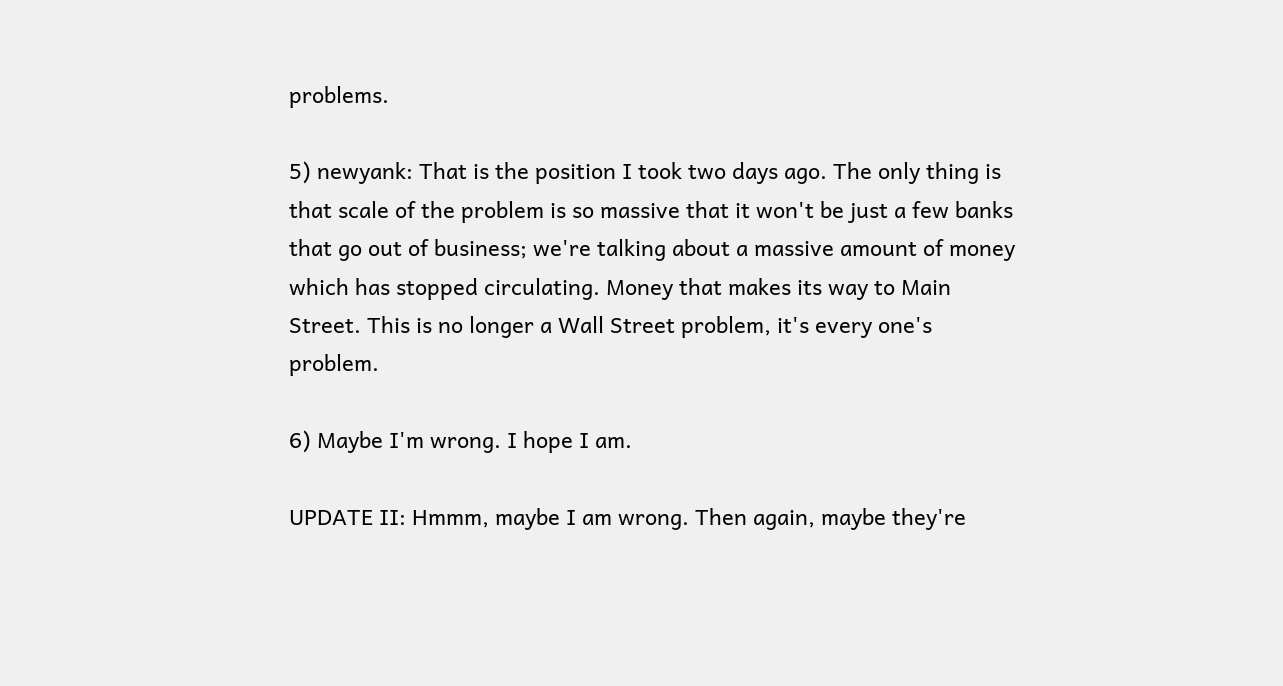problems.

5) newyank: That is the position I took two days ago. The only thing is that scale of the problem is so massive that it won't be just a few banks that go out of business; we're talking about a massive amount of money which has stopped circulating. Money that makes its way to Main Street. This is no longer a Wall Street problem, it's every one's problem.

6) Maybe I'm wrong. I hope I am.

UPDATE II: Hmmm, maybe I am wrong. Then again, maybe they're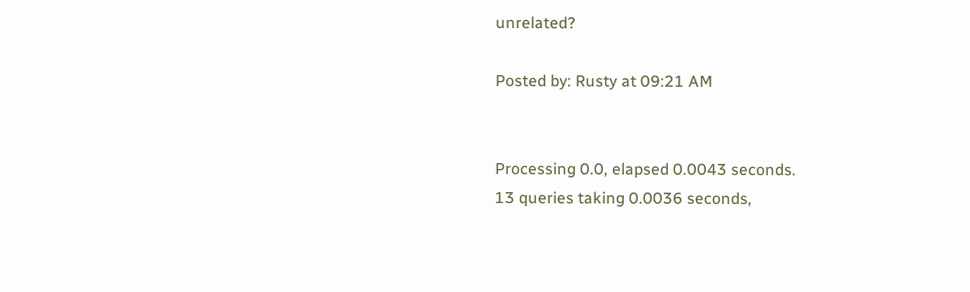unrelated?

Posted by: Rusty at 09:21 AM


Processing 0.0, elapsed 0.0043 seconds.
13 queries taking 0.0036 seconds,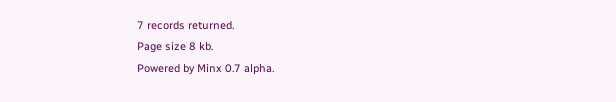7 records returned.
Page size 8 kb.
Powered by Minx 0.7 alpha.